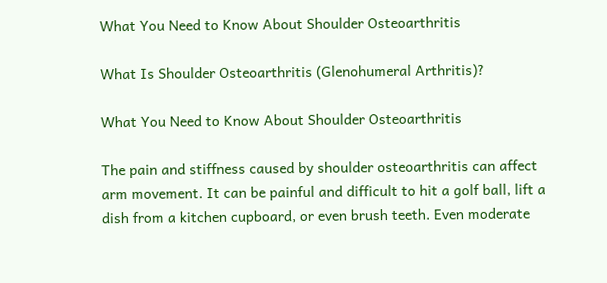What You Need to Know About Shoulder Osteoarthritis

What Is Shoulder Osteoarthritis (Glenohumeral Arthritis)?

What You Need to Know About Shoulder Osteoarthritis

The pain and stiffness caused by shoulder osteoarthritis can affect arm movement. It can be painful and difficult to hit a golf ball, lift a dish from a kitchen cupboard, or even brush teeth. Even moderate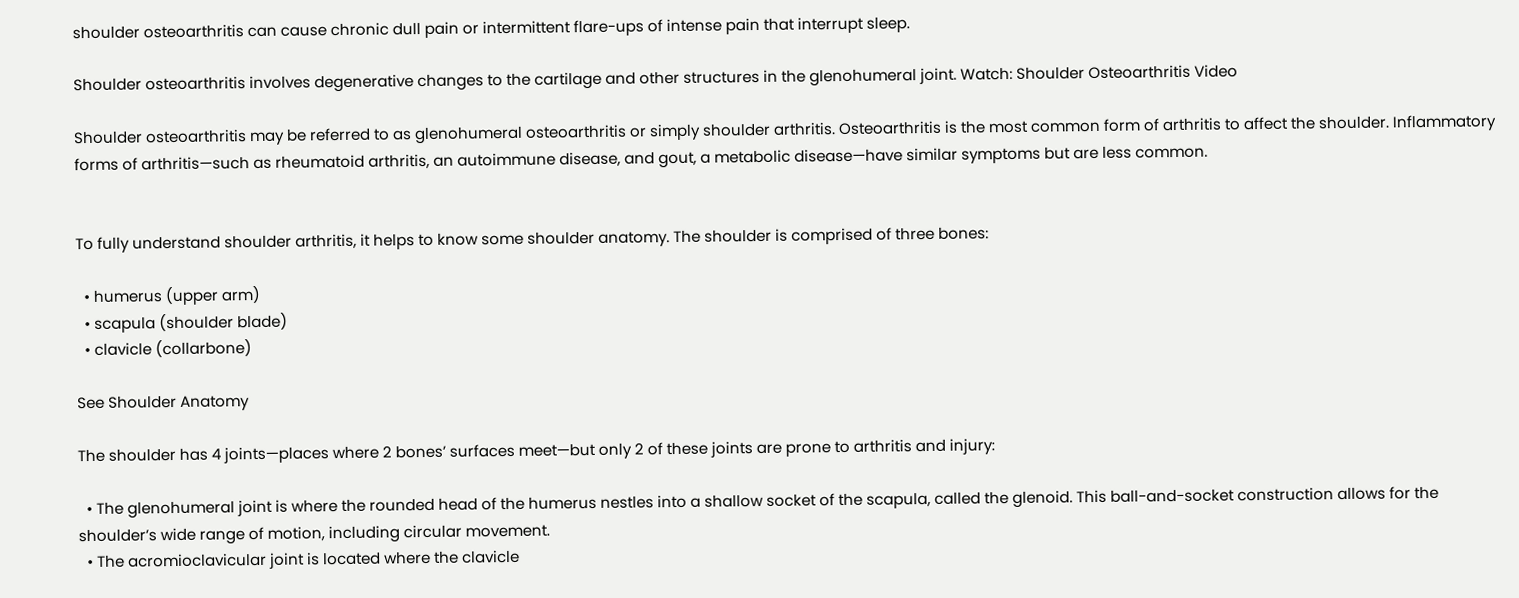shoulder osteoarthritis can cause chronic dull pain or intermittent flare-ups of intense pain that interrupt sleep.

Shoulder osteoarthritis involves degenerative changes to the cartilage and other structures in the glenohumeral joint. Watch: Shoulder Osteoarthritis Video

Shoulder osteoarthritis may be referred to as glenohumeral osteoarthritis or simply shoulder arthritis. Osteoarthritis is the most common form of arthritis to affect the shoulder. Inflammatory forms of arthritis—such as rheumatoid arthritis, an autoimmune disease, and gout, a metabolic disease—have similar symptoms but are less common.


To fully understand shoulder arthritis, it helps to know some shoulder anatomy. The shoulder is comprised of three bones:

  • humerus (upper arm)
  • scapula (shoulder blade)
  • clavicle (collarbone)

See Shoulder Anatomy

The shoulder has 4 joints—places where 2 bones’ surfaces meet—but only 2 of these joints are prone to arthritis and injury:

  • The glenohumeral joint is where the rounded head of the humerus nestles into a shallow socket of the scapula, called the glenoid. This ball-and-socket construction allows for the shoulder’s wide range of motion, including circular movement.
  • The acromioclavicular joint is located where the clavicle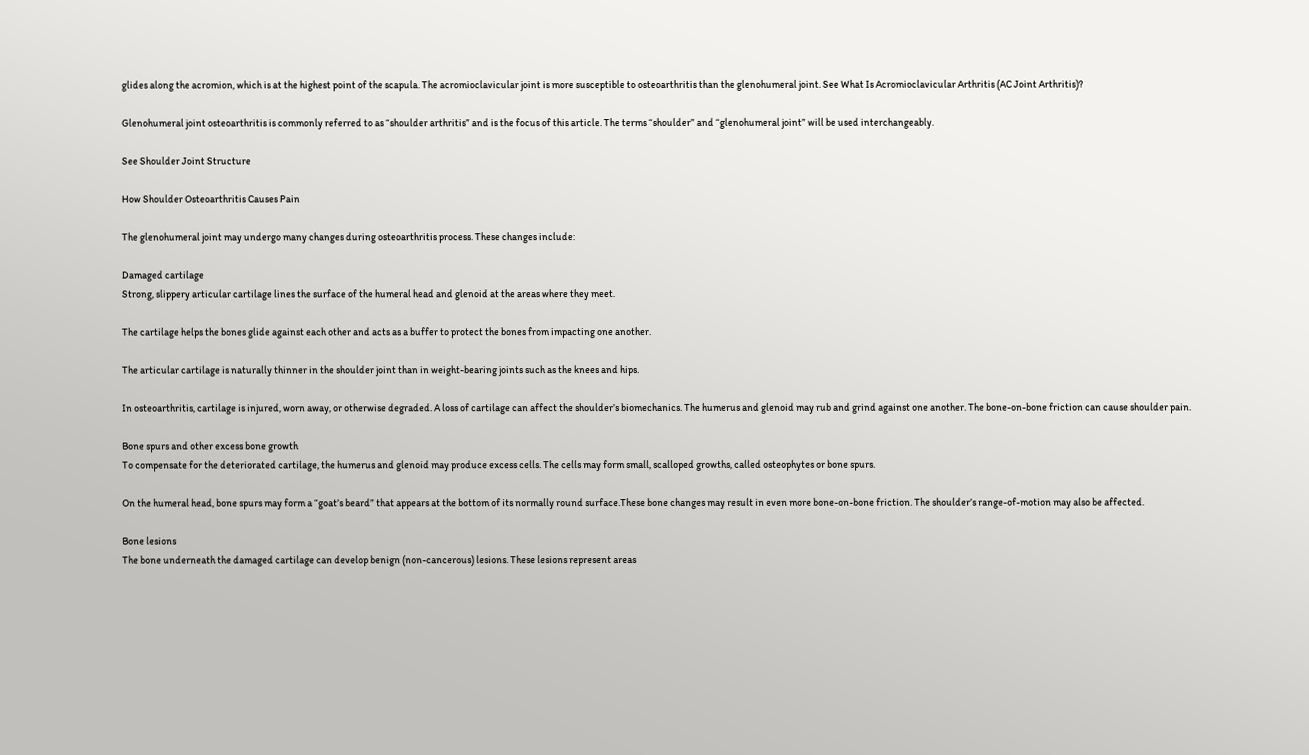glides along the acromion, which is at the highest point of the scapula. The acromioclavicular joint is more susceptible to osteoarthritis than the glenohumeral joint. See What Is Acromioclavicular Arthritis (AC Joint Arthritis)?

Glenohumeral joint osteoarthritis is commonly referred to as “shoulder arthritis” and is the focus of this article. The terms “shoulder” and “glenohumeral joint” will be used interchangeably.

See Shoulder Joint Structure

How Shoulder Osteoarthritis Causes Pain

The glenohumeral joint may undergo many changes during osteoarthritis process. These changes include:

Damaged cartilage
Strong, slippery articular cartilage lines the surface of the humeral head and glenoid at the areas where they meet.

The cartilage helps the bones glide against each other and acts as a buffer to protect the bones from impacting one another.

The articular cartilage is naturally thinner in the shoulder joint than in weight-bearing joints such as the knees and hips.

In osteoarthritis, cartilage is injured, worn away, or otherwise degraded. A loss of cartilage can affect the shoulder’s biomechanics. The humerus and glenoid may rub and grind against one another. The bone-on-bone friction can cause shoulder pain.

Bone spurs and other excess bone growth
To compensate for the deteriorated cartilage, the humerus and glenoid may produce excess cells. The cells may form small, scalloped growths, called osteophytes or bone spurs.

On the humeral head, bone spurs may form a “goat’s beard” that appears at the bottom of its normally round surface.These bone changes may result in even more bone-on-bone friction. The shoulder’s range-of-motion may also be affected.

Bone lesions
The bone underneath the damaged cartilage can develop benign (non-cancerous) lesions. These lesions represent areas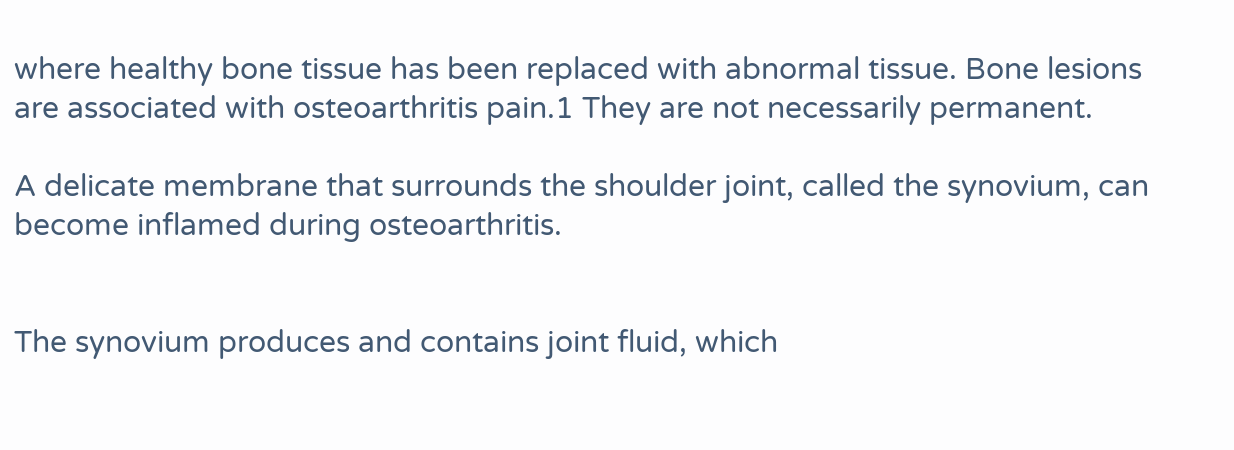where healthy bone tissue has been replaced with abnormal tissue. Bone lesions are associated with osteoarthritis pain.1 They are not necessarily permanent.

A delicate membrane that surrounds the shoulder joint, called the synovium, can become inflamed during osteoarthritis.


The synovium produces and contains joint fluid, which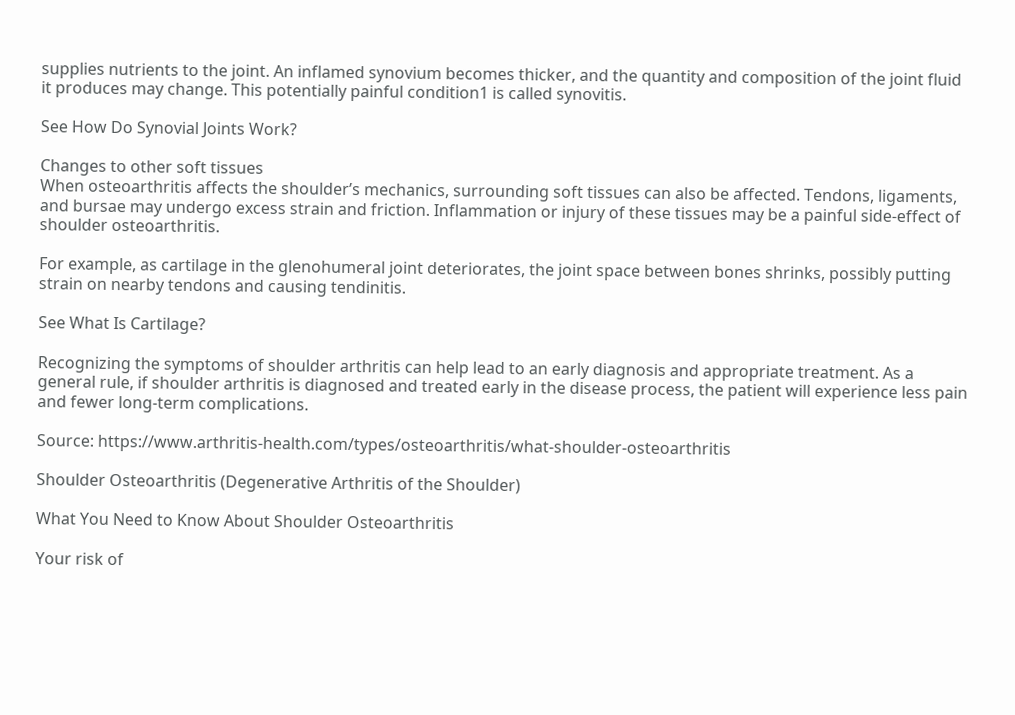supplies nutrients to the joint. An inflamed synovium becomes thicker, and the quantity and composition of the joint fluid it produces may change. This potentially painful condition1 is called synovitis.

See How Do Synovial Joints Work?

Changes to other soft tissues
When osteoarthritis affects the shoulder’s mechanics, surrounding soft tissues can also be affected. Tendons, ligaments, and bursae may undergo excess strain and friction. Inflammation or injury of these tissues may be a painful side-effect of shoulder osteoarthritis.

For example, as cartilage in the glenohumeral joint deteriorates, the joint space between bones shrinks, possibly putting strain on nearby tendons and causing tendinitis.

See What Is Cartilage?

Recognizing the symptoms of shoulder arthritis can help lead to an early diagnosis and appropriate treatment. As a general rule, if shoulder arthritis is diagnosed and treated early in the disease process, the patient will experience less pain and fewer long-term complications.

Source: https://www.arthritis-health.com/types/osteoarthritis/what-shoulder-osteoarthritis

Shoulder Osteoarthritis (Degenerative Arthritis of the Shoulder)

What You Need to Know About Shoulder Osteoarthritis

Your risk of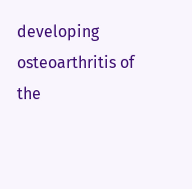developing osteoarthritis of the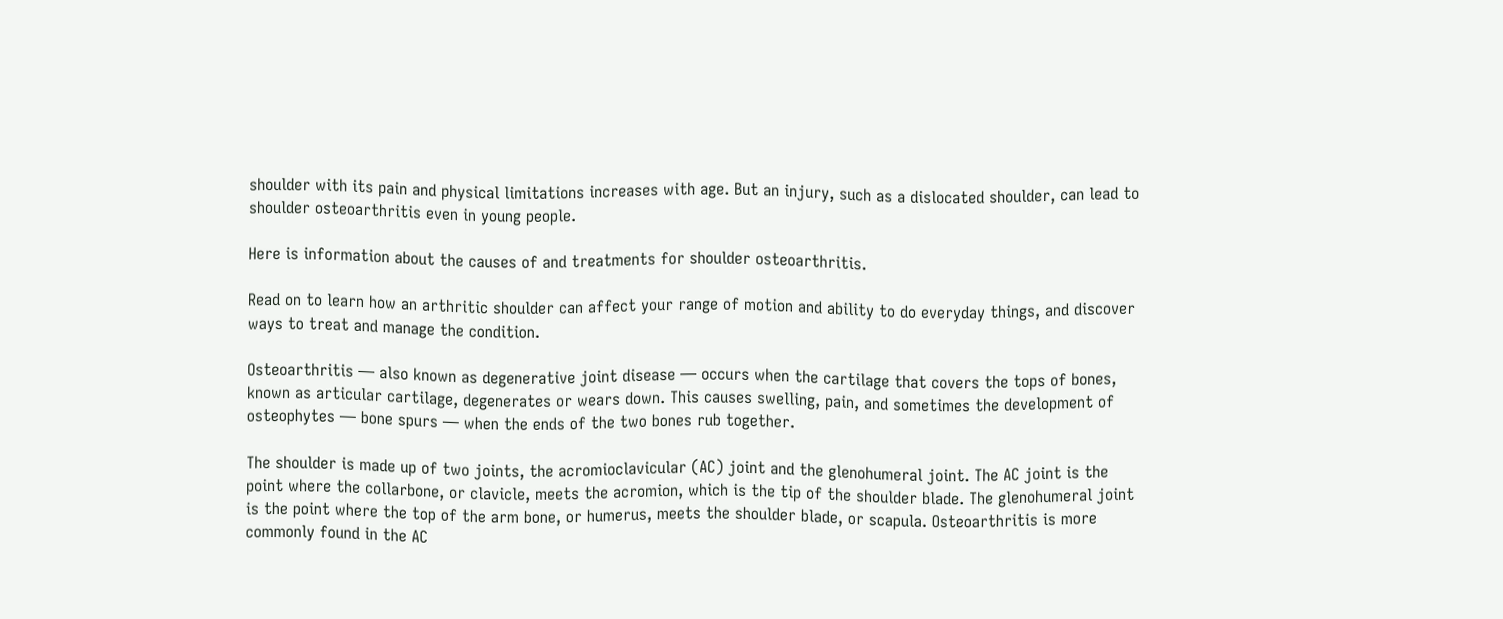shoulder with its pain and physical limitations increases with age. But an injury, such as a dislocated shoulder, can lead to shoulder osteoarthritis even in young people.

Here is information about the causes of and treatments for shoulder osteoarthritis.

Read on to learn how an arthritic shoulder can affect your range of motion and ability to do everyday things, and discover ways to treat and manage the condition.

Osteoarthritis — also known as degenerative joint disease — occurs when the cartilage that covers the tops of bones, known as articular cartilage, degenerates or wears down. This causes swelling, pain, and sometimes the development of osteophytes — bone spurs — when the ends of the two bones rub together.

The shoulder is made up of two joints, the acromioclavicular (AC) joint and the glenohumeral joint. The AC joint is the point where the collarbone, or clavicle, meets the acromion, which is the tip of the shoulder blade. The glenohumeral joint is the point where the top of the arm bone, or humerus, meets the shoulder blade, or scapula. Osteoarthritis is more commonly found in the AC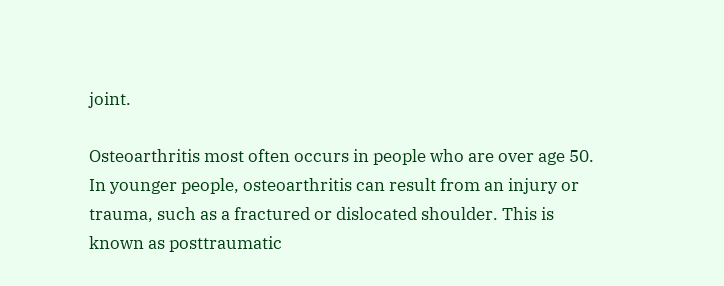joint.

Osteoarthritis most often occurs in people who are over age 50. In younger people, osteoarthritis can result from an injury or trauma, such as a fractured or dislocated shoulder. This is known as posttraumatic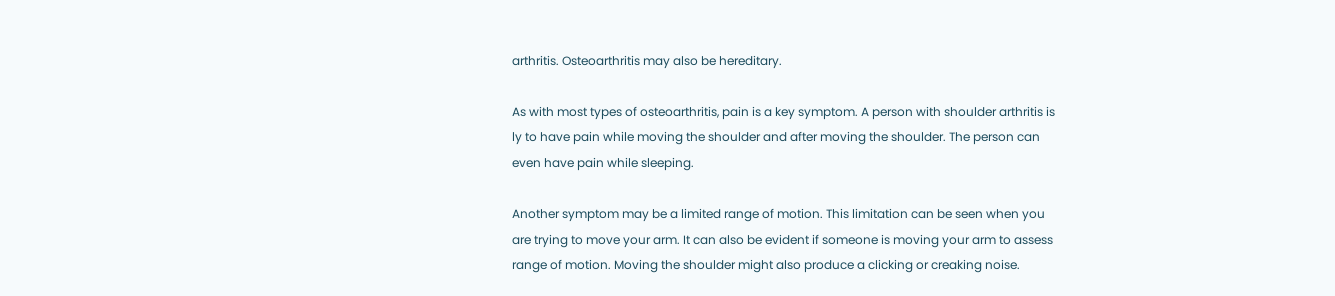arthritis. Osteoarthritis may also be hereditary.

As with most types of osteoarthritis, pain is a key symptom. A person with shoulder arthritis is ly to have pain while moving the shoulder and after moving the shoulder. The person can even have pain while sleeping.

Another symptom may be a limited range of motion. This limitation can be seen when you are trying to move your arm. It can also be evident if someone is moving your arm to assess range of motion. Moving the shoulder might also produce a clicking or creaking noise.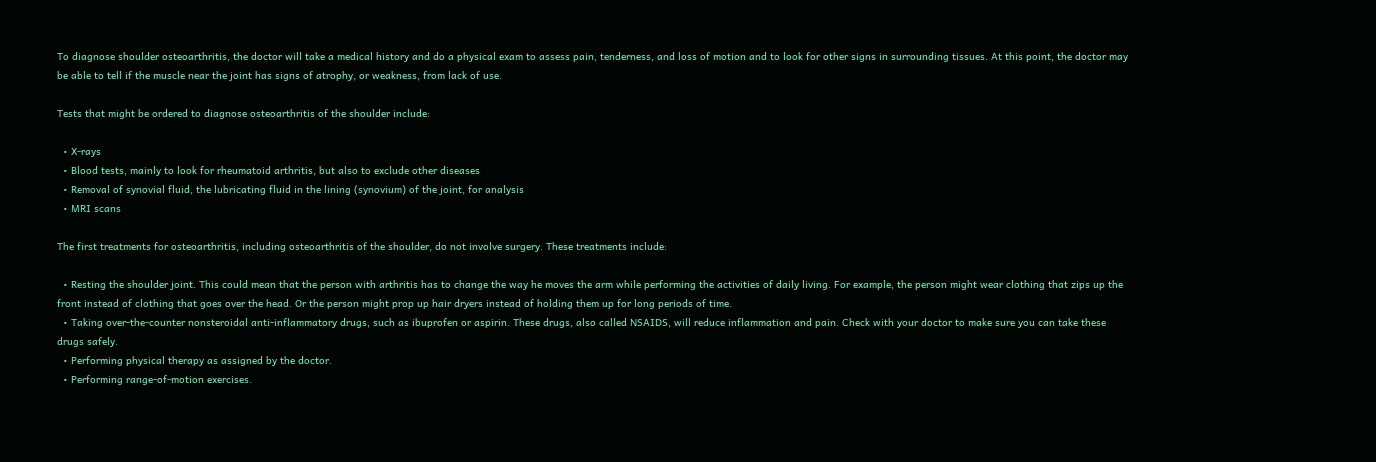To diagnose shoulder osteoarthritis, the doctor will take a medical history and do a physical exam to assess pain, tenderness, and loss of motion and to look for other signs in surrounding tissues. At this point, the doctor may be able to tell if the muscle near the joint has signs of atrophy, or weakness, from lack of use.

Tests that might be ordered to diagnose osteoarthritis of the shoulder include:

  • X-rays
  • Blood tests, mainly to look for rheumatoid arthritis, but also to exclude other diseases
  • Removal of synovial fluid, the lubricating fluid in the lining (synovium) of the joint, for analysis
  • MRI scans

The first treatments for osteoarthritis, including osteoarthritis of the shoulder, do not involve surgery. These treatments include:

  • Resting the shoulder joint. This could mean that the person with arthritis has to change the way he moves the arm while performing the activities of daily living. For example, the person might wear clothing that zips up the front instead of clothing that goes over the head. Or the person might prop up hair dryers instead of holding them up for long periods of time.
  • Taking over-the-counter nonsteroidal anti-inflammatory drugs, such as ibuprofen or aspirin. These drugs, also called NSAIDS, will reduce inflammation and pain. Check with your doctor to make sure you can take these drugs safely.
  • Performing physical therapy as assigned by the doctor.
  • Performing range-of-motion exercises.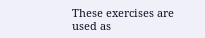These exercises are used as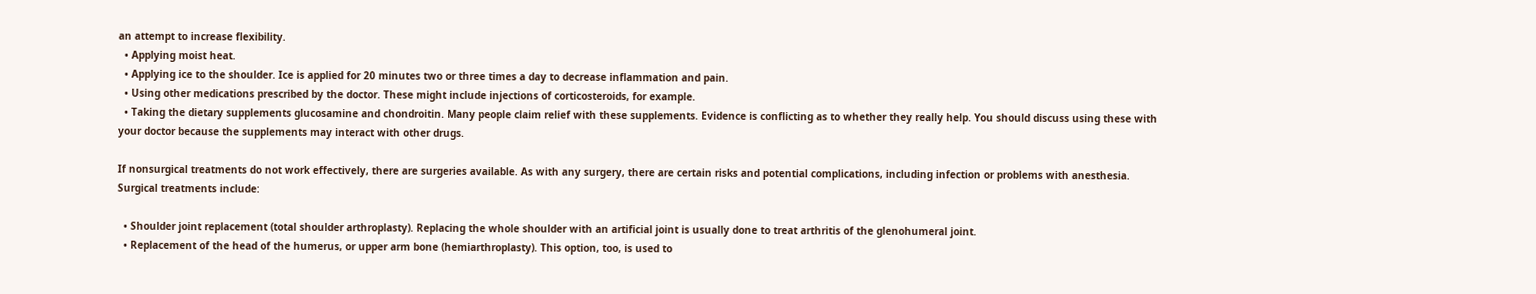an attempt to increase flexibility.
  • Applying moist heat.
  • Applying ice to the shoulder. Ice is applied for 20 minutes two or three times a day to decrease inflammation and pain.
  • Using other medications prescribed by the doctor. These might include injections of corticosteroids, for example.
  • Taking the dietary supplements glucosamine and chondroitin. Many people claim relief with these supplements. Evidence is conflicting as to whether they really help. You should discuss using these with your doctor because the supplements may interact with other drugs.

If nonsurgical treatments do not work effectively, there are surgeries available. As with any surgery, there are certain risks and potential complications, including infection or problems with anesthesia. Surgical treatments include:

  • Shoulder joint replacement (total shoulder arthroplasty). Replacing the whole shoulder with an artificial joint is usually done to treat arthritis of the glenohumeral joint.
  • Replacement of the head of the humerus, or upper arm bone (hemiarthroplasty). This option, too, is used to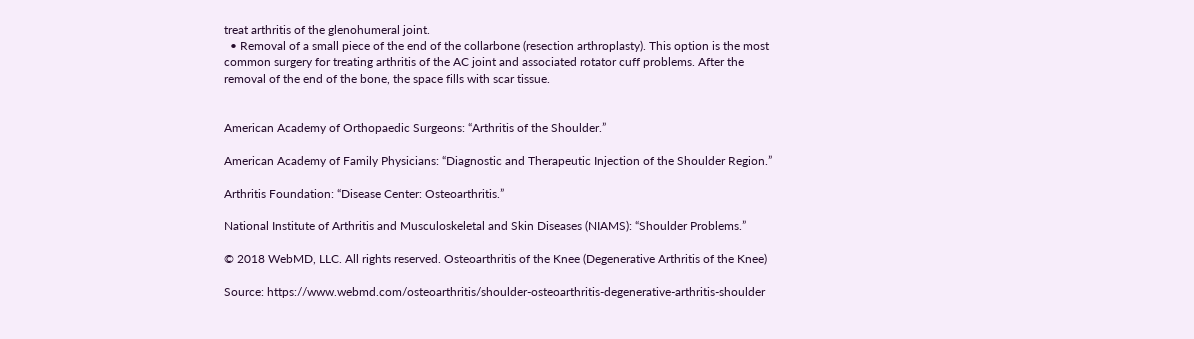treat arthritis of the glenohumeral joint.
  • Removal of a small piece of the end of the collarbone (resection arthroplasty). This option is the most common surgery for treating arthritis of the AC joint and associated rotator cuff problems. After the removal of the end of the bone, the space fills with scar tissue.


American Academy of Orthopaedic Surgeons: “Arthritis of the Shoulder.”

American Academy of Family Physicians: “Diagnostic and Therapeutic Injection of the Shoulder Region.”

Arthritis Foundation: “Disease Center: Osteoarthritis.”

National Institute of Arthritis and Musculoskeletal and Skin Diseases (NIAMS): “Shoulder Problems.”

© 2018 WebMD, LLC. All rights reserved. Osteoarthritis of the Knee (Degenerative Arthritis of the Knee)

Source: https://www.webmd.com/osteoarthritis/shoulder-osteoarthritis-degenerative-arthritis-shoulder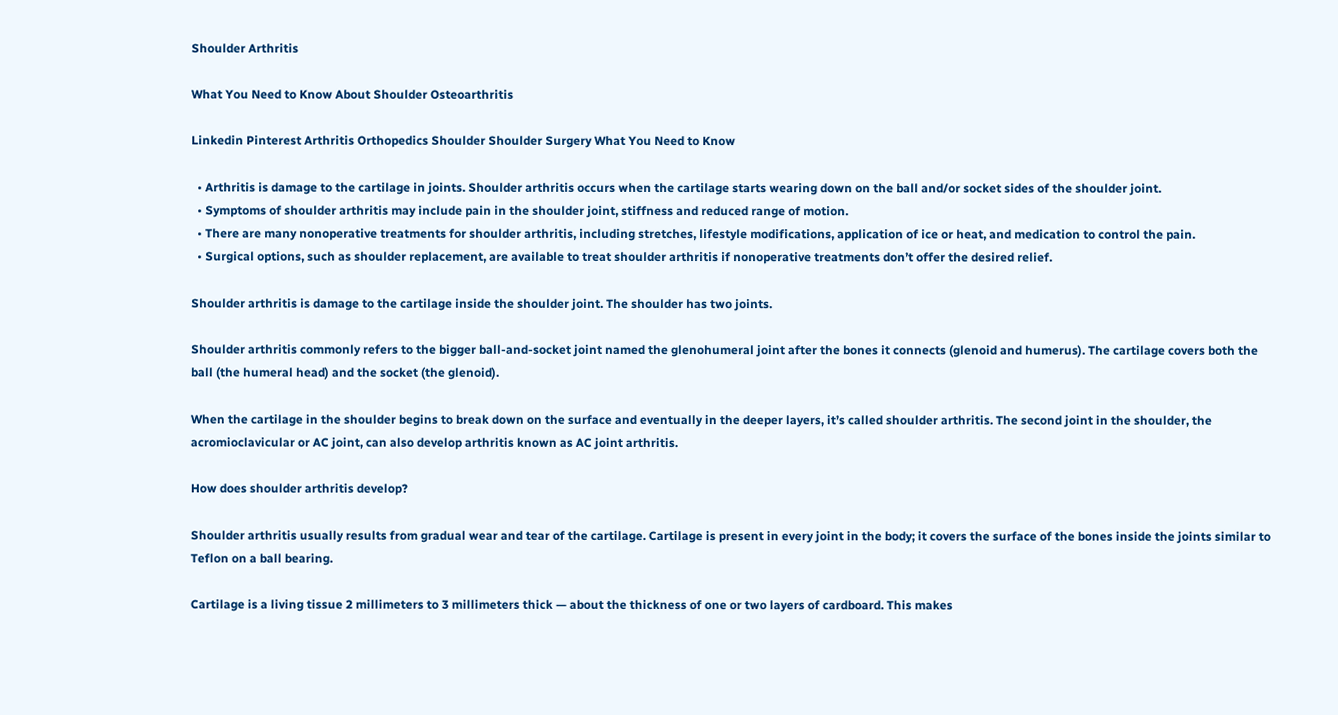Shoulder Arthritis

What You Need to Know About Shoulder Osteoarthritis

Linkedin Pinterest Arthritis Orthopedics Shoulder Shoulder Surgery What You Need to Know

  • Arthritis is damage to the cartilage in joints. Shoulder arthritis occurs when the cartilage starts wearing down on the ball and/or socket sides of the shoulder joint.
  • Symptoms of shoulder arthritis may include pain in the shoulder joint, stiffness and reduced range of motion.
  • There are many nonoperative treatments for shoulder arthritis, including stretches, lifestyle modifications, application of ice or heat, and medication to control the pain.
  • Surgical options, such as shoulder replacement, are available to treat shoulder arthritis if nonoperative treatments don’t offer the desired relief.

Shoulder arthritis is damage to the cartilage inside the shoulder joint. The shoulder has two joints.

Shoulder arthritis commonly refers to the bigger ball-and-socket joint named the glenohumeral joint after the bones it connects (glenoid and humerus). The cartilage covers both the ball (the humeral head) and the socket (the glenoid).

When the cartilage in the shoulder begins to break down on the surface and eventually in the deeper layers, it’s called shoulder arthritis. The second joint in the shoulder, the acromioclavicular or AC joint, can also develop arthritis known as AC joint arthritis.

How does shoulder arthritis develop?

Shoulder arthritis usually results from gradual wear and tear of the cartilage. Cartilage is present in every joint in the body; it covers the surface of the bones inside the joints similar to Teflon on a ball bearing.

Cartilage is a living tissue 2 millimeters to 3 millimeters thick — about the thickness of one or two layers of cardboard. This makes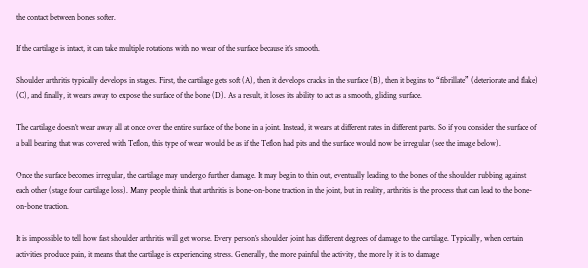the contact between bones softer.

If the cartilage is intact, it can take multiple rotations with no wear of the surface because it’s smooth.

Shoulder arthritis typically develops in stages. First, the cartilage gets soft (A), then it develops cracks in the surface (B), then it begins to “fibrillate” (deteriorate and flake) (C), and finally, it wears away to expose the surface of the bone (D). As a result, it loses its ability to act as a smooth, gliding surface.

The cartilage doesn’t wear away all at once over the entire surface of the bone in a joint. Instead, it wears at different rates in different parts. So if you consider the surface of a ball bearing that was covered with Teflon, this type of wear would be as if the Teflon had pits and the surface would now be irregular (see the image below).

Once the surface becomes irregular, the cartilage may undergo further damage. It may begin to thin out, eventually leading to the bones of the shoulder rubbing against each other (stage four cartilage loss). Many people think that arthritis is bone-on-bone traction in the joint, but in reality, arthritis is the process that can lead to the bone-on-bone traction.

It is impossible to tell how fast shoulder arthritis will get worse. Every person’s shoulder joint has different degrees of damage to the cartilage. Typically, when certain activities produce pain, it means that the cartilage is experiencing stress. Generally, the more painful the activity, the more ly it is to damage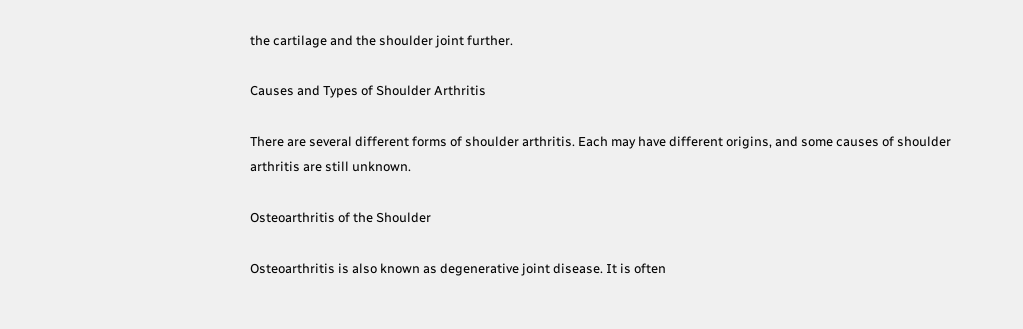the cartilage and the shoulder joint further.

Causes and Types of Shoulder Arthritis

There are several different forms of shoulder arthritis. Each may have different origins, and some causes of shoulder arthritis are still unknown.

Osteoarthritis of the Shoulder

Osteoarthritis is also known as degenerative joint disease. It is often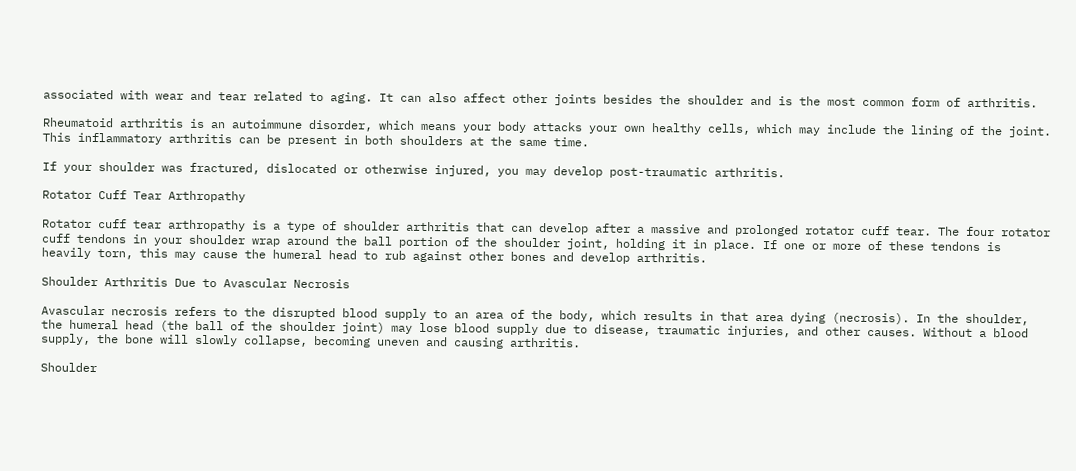associated with wear and tear related to aging. It can also affect other joints besides the shoulder and is the most common form of arthritis.

Rheumatoid arthritis is an autoimmune disorder, which means your body attacks your own healthy cells, which may include the lining of the joint. This inflammatory arthritis can be present in both shoulders at the same time.

If your shoulder was fractured, dislocated or otherwise injured, you may develop post-traumatic arthritis.

Rotator Cuff Tear Arthropathy

Rotator cuff tear arthropathy is a type of shoulder arthritis that can develop after a massive and prolonged rotator cuff tear. The four rotator cuff tendons in your shoulder wrap around the ball portion of the shoulder joint, holding it in place. If one or more of these tendons is heavily torn, this may cause the humeral head to rub against other bones and develop arthritis.

Shoulder Arthritis Due to Avascular Necrosis

Avascular necrosis refers to the disrupted blood supply to an area of the body, which results in that area dying (necrosis). In the shoulder, the humeral head (the ball of the shoulder joint) may lose blood supply due to disease, traumatic injuries, and other causes. Without a blood supply, the bone will slowly collapse, becoming uneven and causing arthritis.

Shoulder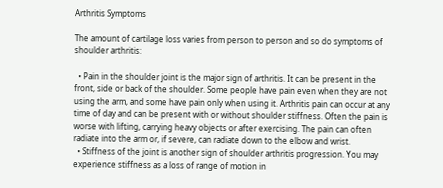Arthritis Symptoms

The amount of cartilage loss varies from person to person and so do symptoms of shoulder arthritis:

  • Pain in the shoulder joint is the major sign of arthritis. It can be present in the front, side or back of the shoulder. Some people have pain even when they are not using the arm, and some have pain only when using it. Arthritis pain can occur at any time of day and can be present with or without shoulder stiffness. Often the pain is worse with lifting, carrying heavy objects or after exercising. The pain can often radiate into the arm or, if severe, can radiate down to the elbow and wrist.
  • Stiffness of the joint is another sign of shoulder arthritis progression. You may experience stiffness as a loss of range of motion in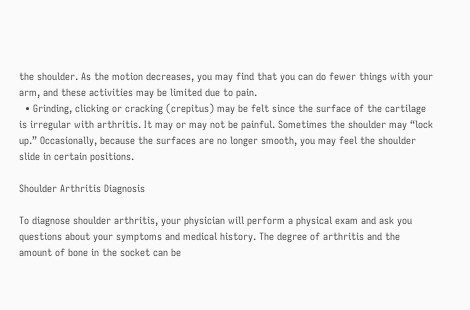the shoulder. As the motion decreases, you may find that you can do fewer things with your arm, and these activities may be limited due to pain.
  • Grinding, clicking or cracking (crepitus) may be felt since the surface of the cartilage is irregular with arthritis. It may or may not be painful. Sometimes the shoulder may “lock up.” Occasionally, because the surfaces are no longer smooth, you may feel the shoulder slide in certain positions.

Shoulder Arthritis Diagnosis

To diagnose shoulder arthritis, your physician will perform a physical exam and ask you questions about your symptoms and medical history. The degree of arthritis and the amount of bone in the socket can be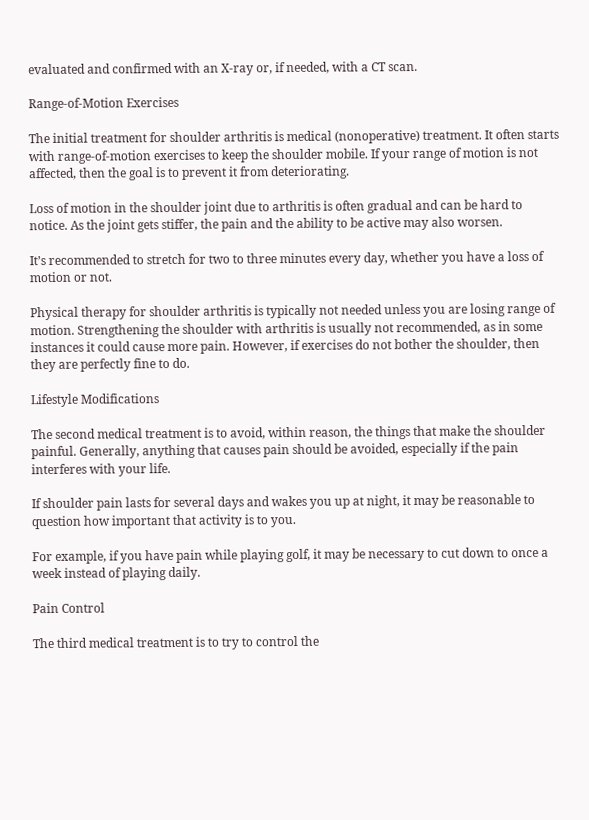evaluated and confirmed with an X-ray or, if needed, with a CT scan.

Range-of-Motion Exercises

The initial treatment for shoulder arthritis is medical (nonoperative) treatment. It often starts with range-of-motion exercises to keep the shoulder mobile. If your range of motion is not affected, then the goal is to prevent it from deteriorating.

Loss of motion in the shoulder joint due to arthritis is often gradual and can be hard to notice. As the joint gets stiffer, the pain and the ability to be active may also worsen.

It’s recommended to stretch for two to three minutes every day, whether you have a loss of motion or not.

Physical therapy for shoulder arthritis is typically not needed unless you are losing range of motion. Strengthening the shoulder with arthritis is usually not recommended, as in some instances it could cause more pain. However, if exercises do not bother the shoulder, then they are perfectly fine to do.

Lifestyle Modifications

The second medical treatment is to avoid, within reason, the things that make the shoulder painful. Generally, anything that causes pain should be avoided, especially if the pain interferes with your life.

If shoulder pain lasts for several days and wakes you up at night, it may be reasonable to question how important that activity is to you.

For example, if you have pain while playing golf, it may be necessary to cut down to once a week instead of playing daily.

Pain Control

The third medical treatment is to try to control the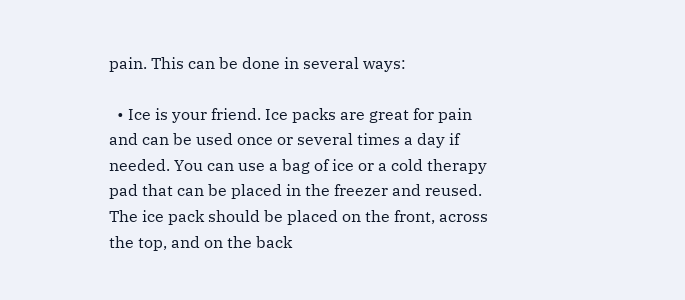pain. This can be done in several ways:

  • Ice is your friend. Ice packs are great for pain and can be used once or several times a day if needed. You can use a bag of ice or a cold therapy pad that can be placed in the freezer and reused. The ice pack should be placed on the front, across the top, and on the back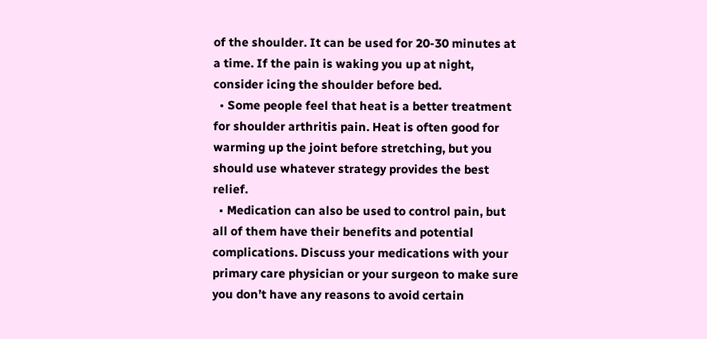of the shoulder. It can be used for 20-30 minutes at a time. If the pain is waking you up at night, consider icing the shoulder before bed.
  • Some people feel that heat is a better treatment for shoulder arthritis pain. Heat is often good for warming up the joint before stretching, but you should use whatever strategy provides the best relief.
  • Medication can also be used to control pain, but all of them have their benefits and potential complications. Discuss your medications with your primary care physician or your surgeon to make sure you don’t have any reasons to avoid certain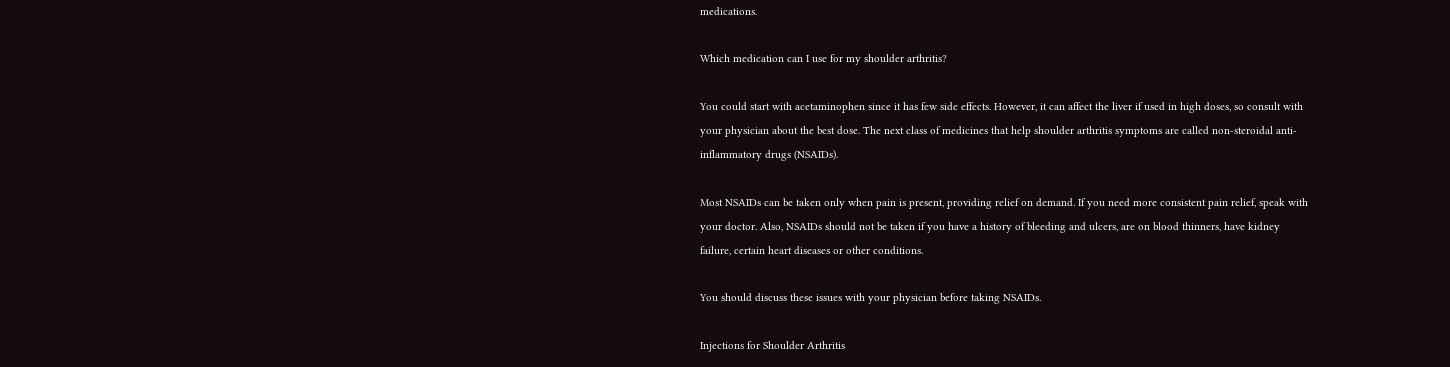medications.

Which medication can I use for my shoulder arthritis?

You could start with acetaminophen since it has few side effects. However, it can affect the liver if used in high doses, so consult with your physician about the best dose. The next class of medicines that help shoulder arthritis symptoms are called non-steroidal anti-inflammatory drugs (NSAIDs).

Most NSAIDs can be taken only when pain is present, providing relief on demand. If you need more consistent pain relief, speak with your doctor. Also, NSAIDs should not be taken if you have a history of bleeding and ulcers, are on blood thinners, have kidney failure, certain heart diseases or other conditions.

You should discuss these issues with your physician before taking NSAIDs.

Injections for Shoulder Arthritis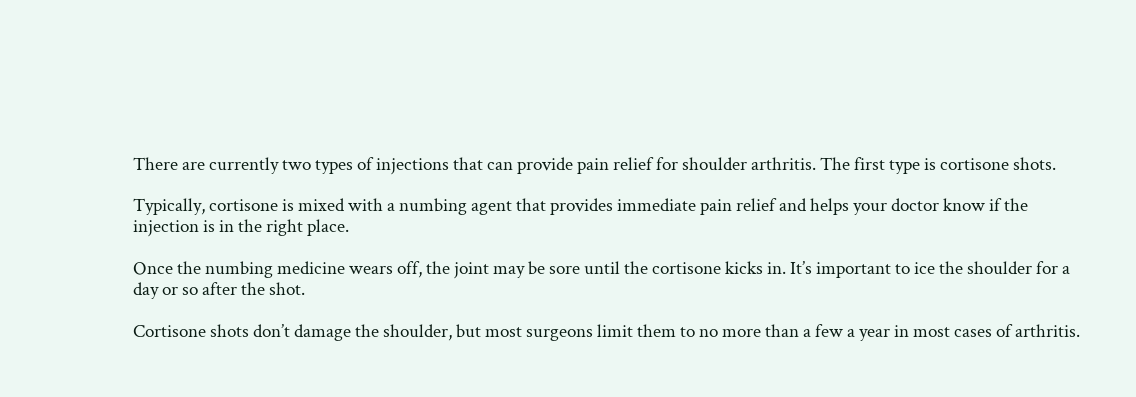There are currently two types of injections that can provide pain relief for shoulder arthritis. The first type is cortisone shots.

Typically, cortisone is mixed with a numbing agent that provides immediate pain relief and helps your doctor know if the injection is in the right place.

Once the numbing medicine wears off, the joint may be sore until the cortisone kicks in. It’s important to ice the shoulder for a day or so after the shot.

Cortisone shots don’t damage the shoulder, but most surgeons limit them to no more than a few a year in most cases of arthritis.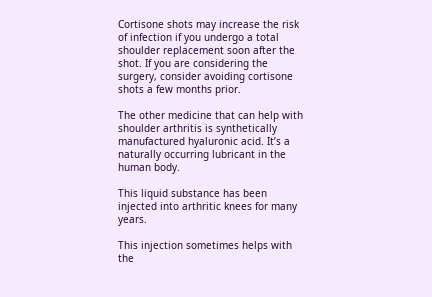Cortisone shots may increase the risk of infection if you undergo a total shoulder replacement soon after the shot. If you are considering the surgery, consider avoiding cortisone shots a few months prior.

The other medicine that can help with shoulder arthritis is synthetically manufactured hyaluronic acid. It’s a naturally occurring lubricant in the human body.

This liquid substance has been injected into arthritic knees for many years.

This injection sometimes helps with the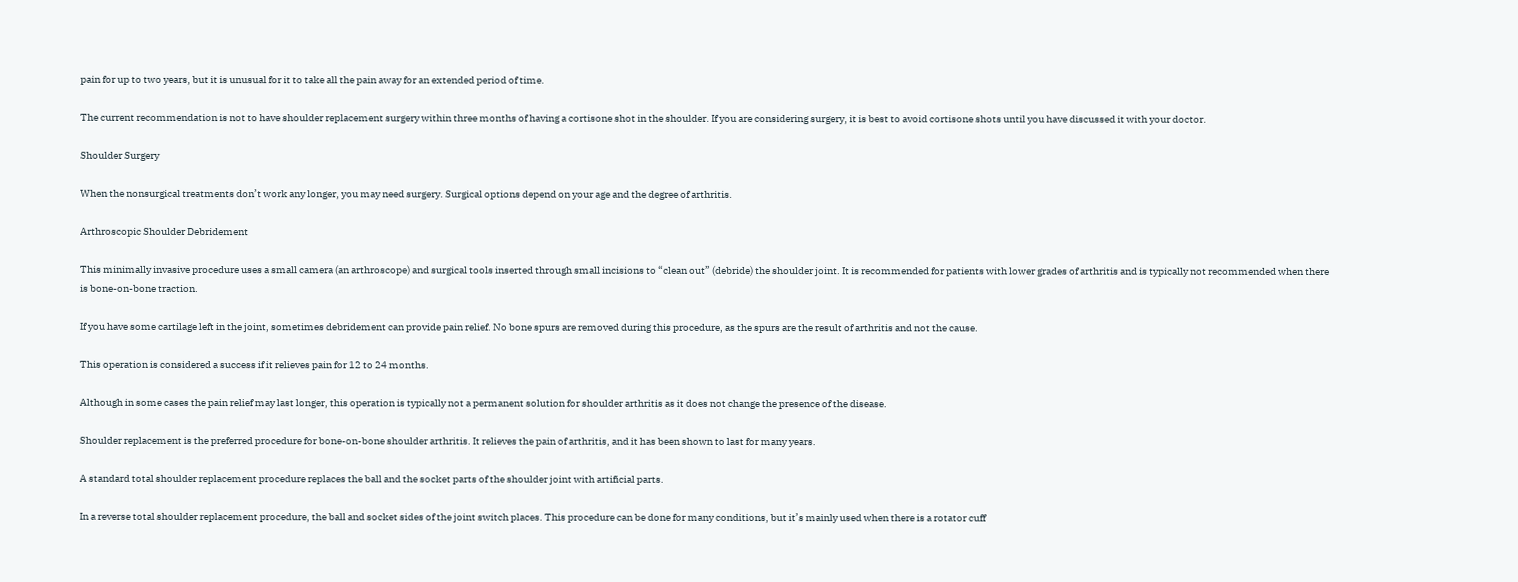pain for up to two years, but it is unusual for it to take all the pain away for an extended period of time.

The current recommendation is not to have shoulder replacement surgery within three months of having a cortisone shot in the shoulder. If you are considering surgery, it is best to avoid cortisone shots until you have discussed it with your doctor.

Shoulder Surgery

When the nonsurgical treatments don’t work any longer, you may need surgery. Surgical options depend on your age and the degree of arthritis.

Arthroscopic Shoulder Debridement

This minimally invasive procedure uses a small camera (an arthroscope) and surgical tools inserted through small incisions to “clean out” (debride) the shoulder joint. It is recommended for patients with lower grades of arthritis and is typically not recommended when there is bone-on-bone traction.

If you have some cartilage left in the joint, sometimes debridement can provide pain relief. No bone spurs are removed during this procedure, as the spurs are the result of arthritis and not the cause.

This operation is considered a success if it relieves pain for 12 to 24 months.

Although in some cases the pain relief may last longer, this operation is typically not a permanent solution for shoulder arthritis as it does not change the presence of the disease.

Shoulder replacement is the preferred procedure for bone-on-bone shoulder arthritis. It relieves the pain of arthritis, and it has been shown to last for many years.

A standard total shoulder replacement procedure replaces the ball and the socket parts of the shoulder joint with artificial parts.

In a reverse total shoulder replacement procedure, the ball and socket sides of the joint switch places. This procedure can be done for many conditions, but it’s mainly used when there is a rotator cuff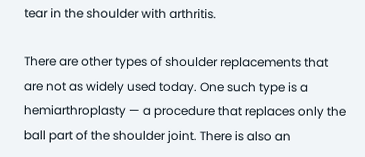tear in the shoulder with arthritis.

There are other types of shoulder replacements that are not as widely used today. One such type is a hemiarthroplasty — a procedure that replaces only the ball part of the shoulder joint. There is also an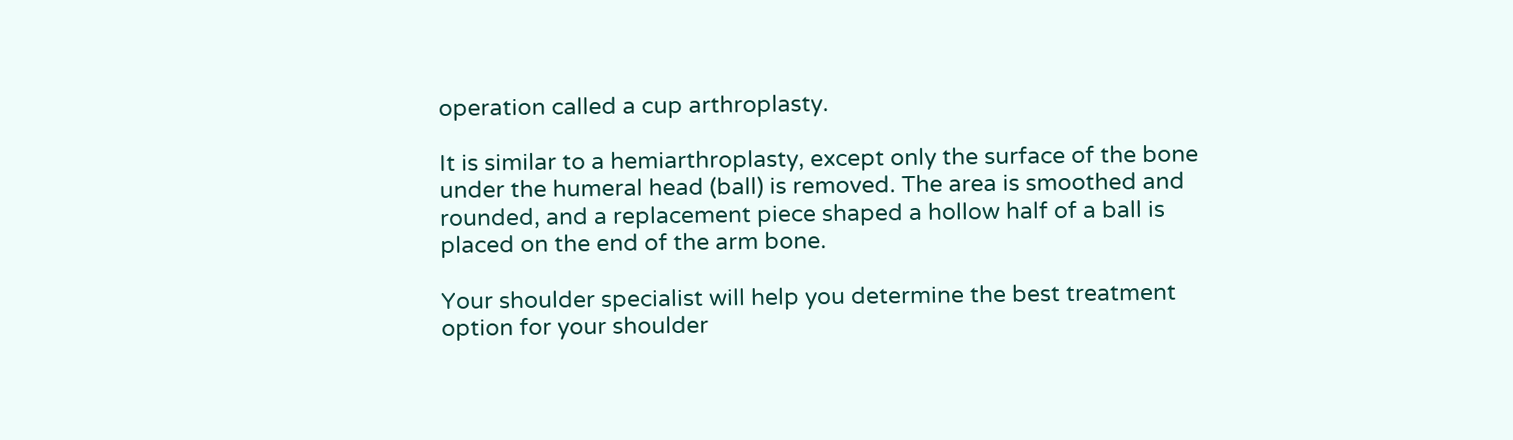operation called a cup arthroplasty.

It is similar to a hemiarthroplasty, except only the surface of the bone under the humeral head (ball) is removed. The area is smoothed and rounded, and a replacement piece shaped a hollow half of a ball is placed on the end of the arm bone.

Your shoulder specialist will help you determine the best treatment option for your shoulder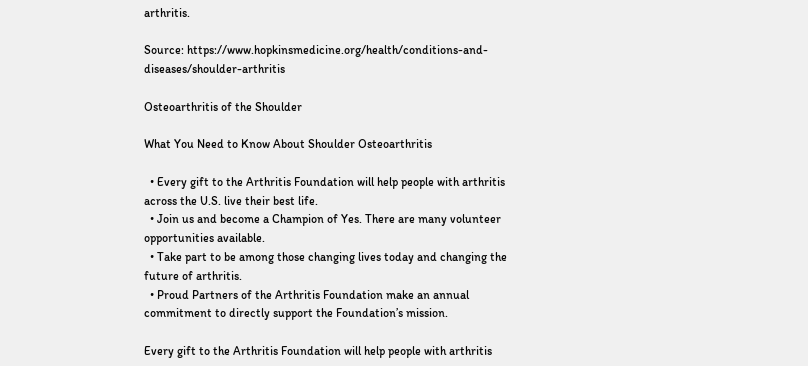arthritis.

Source: https://www.hopkinsmedicine.org/health/conditions-and-diseases/shoulder-arthritis

Osteoarthritis of the Shoulder

What You Need to Know About Shoulder Osteoarthritis

  • Every gift to the Arthritis Foundation will help people with arthritis across the U.S. live their best life.
  • Join us and become a Champion of Yes. There are many volunteer opportunities available.
  • Take part to be among those changing lives today and changing the future of arthritis.
  • Proud Partners of the Arthritis Foundation make an annual commitment to directly support the Foundation’s mission.

Every gift to the Arthritis Foundation will help people with arthritis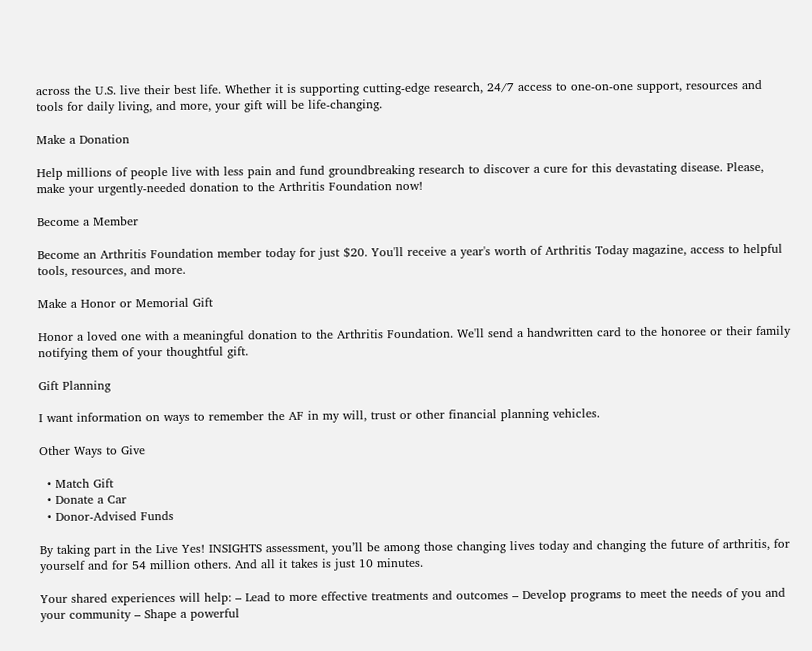across the U.S. live their best life. Whether it is supporting cutting-edge research, 24/7 access to one-on-one support, resources and tools for daily living, and more, your gift will be life-changing.

Make a Donation

Help millions of people live with less pain and fund groundbreaking research to discover a cure for this devastating disease. Please, make your urgently-needed donation to the Arthritis Foundation now!

Become a Member

Become an Arthritis Foundation member today for just $20. You'll receive a year's worth of Arthritis Today magazine, access to helpful tools, resources, and more.

Make a Honor or Memorial Gift

Honor a loved one with a meaningful donation to the Arthritis Foundation. We'll send a handwritten card to the honoree or their family notifying them of your thoughtful gift.

Gift Planning

I want information on ways to remember the AF in my will, trust or other financial planning vehicles.

Other Ways to Give

  • Match Gift
  • Donate a Car
  • Donor-Advised Funds

By taking part in the Live Yes! INSIGHTS assessment, you’ll be among those changing lives today and changing the future of arthritis, for yourself and for 54 million others. And all it takes is just 10 minutes.

Your shared experiences will help: – Lead to more effective treatments and outcomes – Develop programs to meet the needs of you and your community – Shape a powerful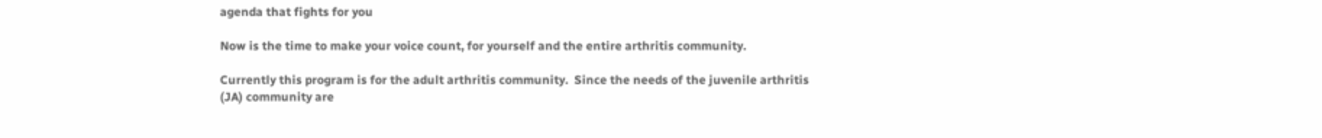agenda that fights for you

Now is the time to make your voice count, for yourself and the entire arthritis community.

Currently this program is for the adult arthritis community.  Since the needs of the juvenile arthritis (JA) community are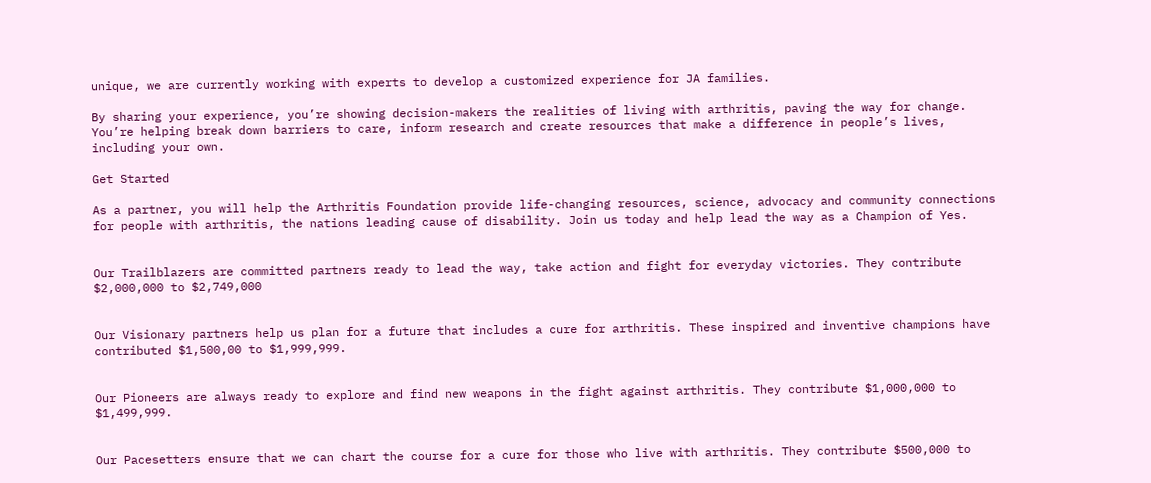unique, we are currently working with experts to develop a customized experience for JA families.

By sharing your experience, you’re showing decision-makers the realities of living with arthritis, paving the way for change. You’re helping break down barriers to care, inform research and create resources that make a difference in people’s lives, including your own.

Get Started

As a partner, you will help the Arthritis Foundation provide life-changing resources, science, advocacy and community connections for people with arthritis, the nations leading cause of disability. Join us today and help lead the way as a Champion of Yes.


Our Trailblazers are committed partners ready to lead the way, take action and fight for everyday victories. They contribute $2,000,000 to $2,749,000


Our Visionary partners help us plan for a future that includes a cure for arthritis. These inspired and inventive champions have contributed $1,500,00 to $1,999,999.


Our Pioneers are always ready to explore and find new weapons in the fight against arthritis. They contribute $1,000,000 to $1,499,999.


Our Pacesetters ensure that we can chart the course for a cure for those who live with arthritis. They contribute $500,000 to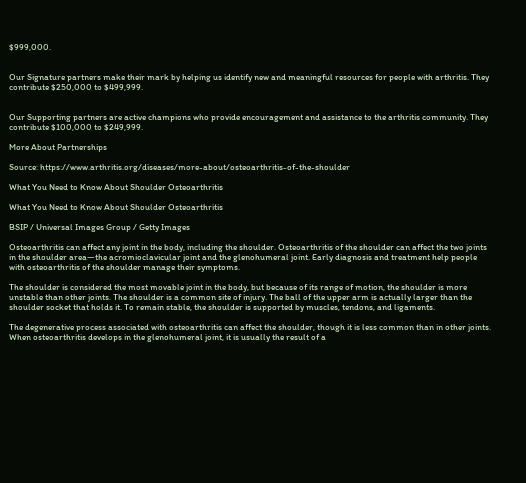$999,000.


Our Signature partners make their mark by helping us identify new and meaningful resources for people with arthritis. They contribute $250,000 to $499,999.


Our Supporting partners are active champions who provide encouragement and assistance to the arthritis community. They contribute $100,000 to $249,999.

More About Partnerships

Source: https://www.arthritis.org/diseases/more-about/osteoarthritis-of-the-shoulder

What You Need to Know About Shoulder Osteoarthritis

What You Need to Know About Shoulder Osteoarthritis

BSIP / Universal Images Group / Getty Images

Osteoarthritis can affect any joint in the body, including the shoulder. Osteoarthritis of the shoulder can affect the two joints in the shoulder area—the acromioclavicular joint and the glenohumeral joint. Early diagnosis and treatment help people with osteoarthritis of the shoulder manage their symptoms.

The shoulder is considered the most movable joint in the body, but because of its range of motion, the shoulder is more unstable than other joints. The shoulder is a common site of injury. The ball of the upper arm is actually larger than the shoulder socket that holds it. To remain stable, the shoulder is supported by muscles, tendons, and ligaments.

The degenerative process associated with osteoarthritis can affect the shoulder, though it is less common than in other joints. When osteoarthritis develops in the glenohumeral joint, it is usually the result of a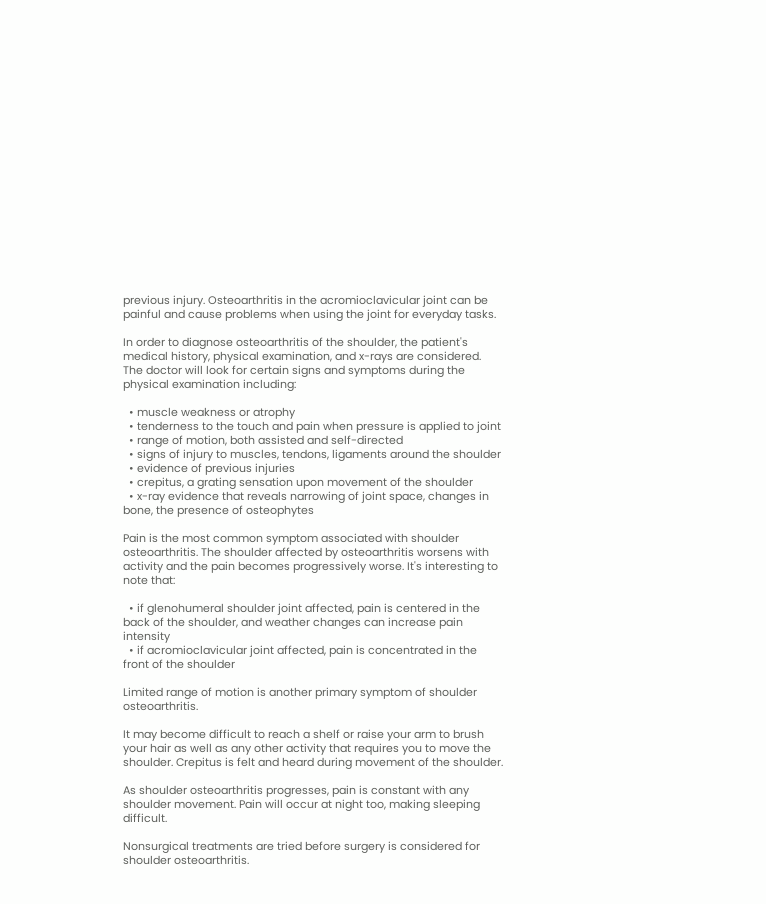previous injury. Osteoarthritis in the acromioclavicular joint can be painful and cause problems when using the joint for everyday tasks.

In order to diagnose osteoarthritis of the shoulder, the patient's medical history, physical examination, and x-rays are considered. The doctor will look for certain signs and symptoms during the physical examination including:

  • muscle weakness or atrophy
  • tenderness to the touch and pain when pressure is applied to joint
  • range of motion, both assisted and self-directed
  • signs of injury to muscles, tendons, ligaments around the shoulder
  • evidence of previous injuries
  • crepitus, a grating sensation upon movement of the shoulder
  • x-ray evidence that reveals narrowing of joint space, changes in bone, the presence of osteophytes

Pain is the most common symptom associated with shoulder osteoarthritis. The shoulder affected by osteoarthritis worsens with activity and the pain becomes progressively worse. It's interesting to note that:

  • if glenohumeral shoulder joint affected, pain is centered in the back of the shoulder, and weather changes can increase pain intensity
  • if acromioclavicular joint affected, pain is concentrated in the front of the shoulder

Limited range of motion is another primary symptom of shoulder osteoarthritis.

It may become difficult to reach a shelf or raise your arm to brush your hair as well as any other activity that requires you to move the shoulder. Crepitus is felt and heard during movement of the shoulder.

As shoulder osteoarthritis progresses, pain is constant with any shoulder movement. Pain will occur at night too, making sleeping difficult.

Nonsurgical treatments are tried before surgery is considered for shoulder osteoarthritis.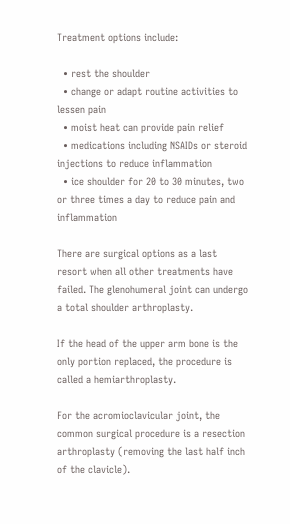Treatment options include:

  • rest the shoulder
  • change or adapt routine activities to lessen pain
  • moist heat can provide pain relief
  • medications including NSAIDs or steroid injections to reduce inflammation
  • ice shoulder for 20 to 30 minutes, two or three times a day to reduce pain and inflammation

There are surgical options as a last resort when all other treatments have failed. The glenohumeral joint can undergo a total shoulder arthroplasty.

If the head of the upper arm bone is the only portion replaced, the procedure is called a hemiarthroplasty.

For the acromioclavicular joint, the common surgical procedure is a resection arthroplasty (removing the last half inch of the clavicle).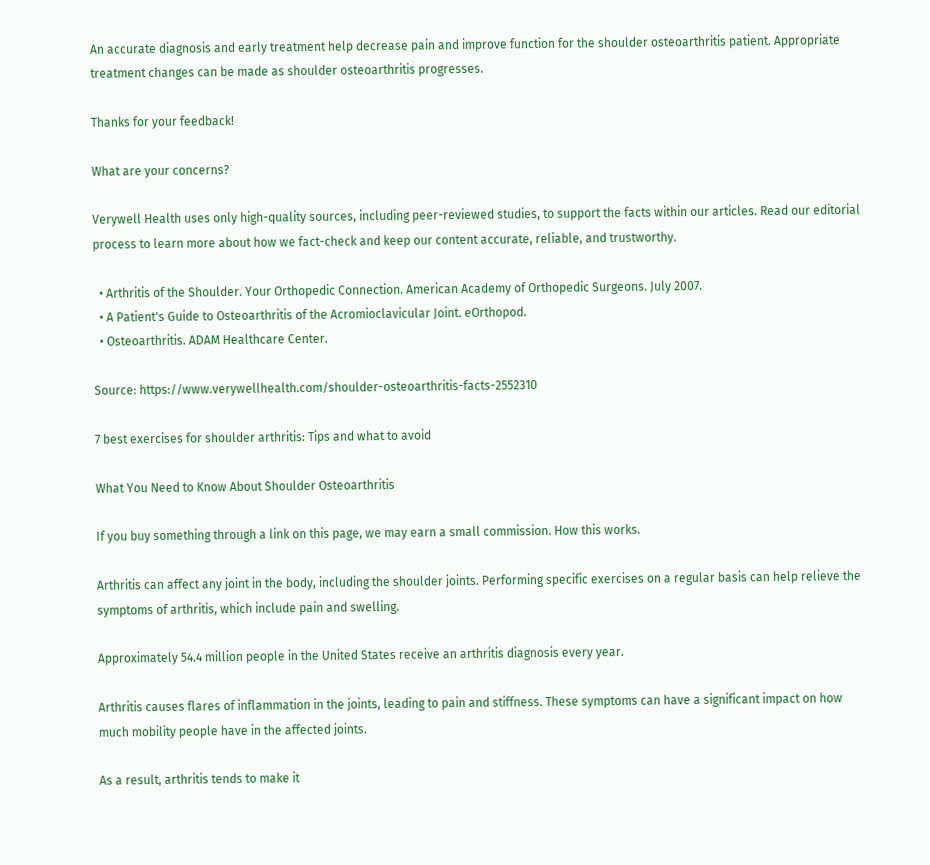An accurate diagnosis and early treatment help decrease pain and improve function for the shoulder osteoarthritis patient. Appropriate treatment changes can be made as shoulder osteoarthritis progresses.

Thanks for your feedback!

What are your concerns?

Verywell Health uses only high-quality sources, including peer-reviewed studies, to support the facts within our articles. Read our editorial process to learn more about how we fact-check and keep our content accurate, reliable, and trustworthy.

  • Arthritis of the Shoulder. Your Orthopedic Connection. American Academy of Orthopedic Surgeons. July 2007.
  • A Patient's Guide to Osteoarthritis of the Acromioclavicular Joint. eOrthopod.
  • Osteoarthritis. ADAM Healthcare Center.

Source: https://www.verywellhealth.com/shoulder-osteoarthritis-facts-2552310

7 best exercises for shoulder arthritis: Tips and what to avoid

What You Need to Know About Shoulder Osteoarthritis

If you buy something through a link on this page, we may earn a small commission. How this works.

Arthritis can affect any joint in the body, including the shoulder joints. Performing specific exercises on a regular basis can help relieve the symptoms of arthritis, which include pain and swelling.

Approximately 54.4 million people in the United States receive an arthritis diagnosis every year.

Arthritis causes flares of inflammation in the joints, leading to pain and stiffness. These symptoms can have a significant impact on how much mobility people have in the affected joints.

As a result, arthritis tends to make it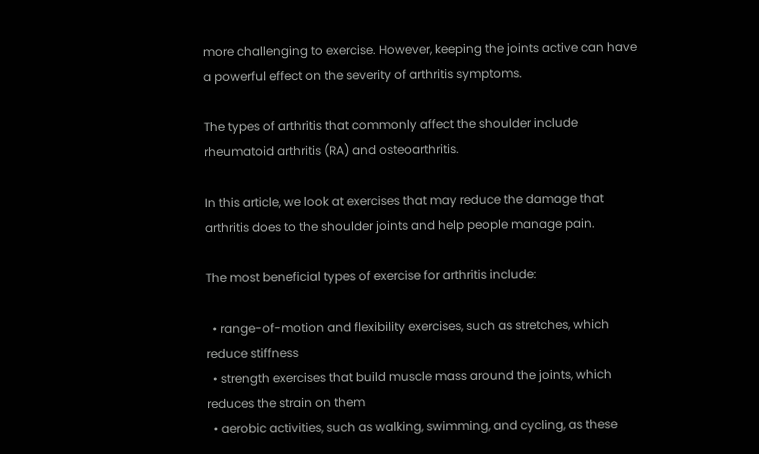more challenging to exercise. However, keeping the joints active can have a powerful effect on the severity of arthritis symptoms.

The types of arthritis that commonly affect the shoulder include rheumatoid arthritis (RA) and osteoarthritis.

In this article, we look at exercises that may reduce the damage that arthritis does to the shoulder joints and help people manage pain.

The most beneficial types of exercise for arthritis include:

  • range-of-motion and flexibility exercises, such as stretches, which reduce stiffness
  • strength exercises that build muscle mass around the joints, which reduces the strain on them
  • aerobic activities, such as walking, swimming, and cycling, as these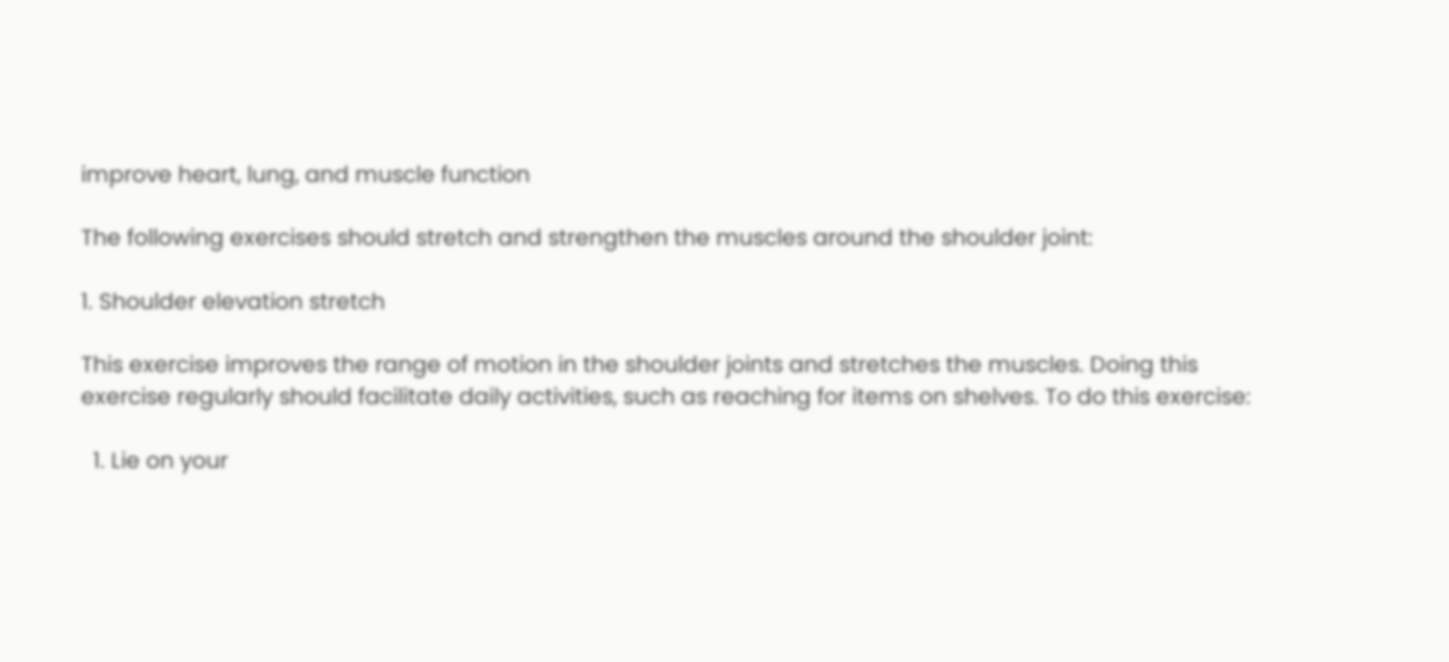improve heart, lung, and muscle function

The following exercises should stretch and strengthen the muscles around the shoulder joint:

1. Shoulder elevation stretch

This exercise improves the range of motion in the shoulder joints and stretches the muscles. Doing this exercise regularly should facilitate daily activities, such as reaching for items on shelves. To do this exercise:

  1. Lie on your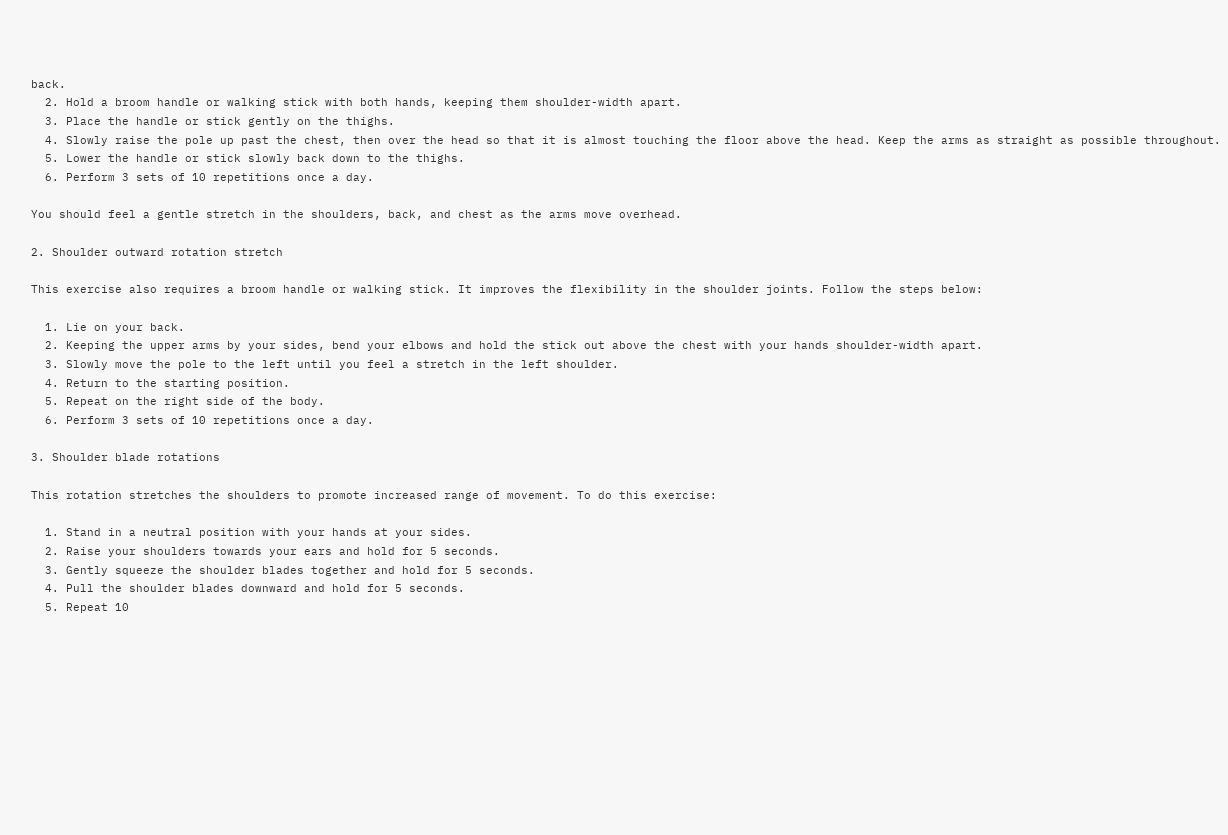back.
  2. Hold a broom handle or walking stick with both hands, keeping them shoulder-width apart.
  3. Place the handle or stick gently on the thighs.
  4. Slowly raise the pole up past the chest, then over the head so that it is almost touching the floor above the head. Keep the arms as straight as possible throughout.
  5. Lower the handle or stick slowly back down to the thighs.
  6. Perform 3 sets of 10 repetitions once a day.

You should feel a gentle stretch in the shoulders, back, and chest as the arms move overhead.

2. Shoulder outward rotation stretch

This exercise also requires a broom handle or walking stick. It improves the flexibility in the shoulder joints. Follow the steps below:

  1. Lie on your back.
  2. Keeping the upper arms by your sides, bend your elbows and hold the stick out above the chest with your hands shoulder-width apart.
  3. Slowly move the pole to the left until you feel a stretch in the left shoulder.
  4. Return to the starting position.
  5. Repeat on the right side of the body.
  6. Perform 3 sets of 10 repetitions once a day.

3. Shoulder blade rotations

This rotation stretches the shoulders to promote increased range of movement. To do this exercise:

  1. Stand in a neutral position with your hands at your sides.
  2. Raise your shoulders towards your ears and hold for 5 seconds.
  3. Gently squeeze the shoulder blades together and hold for 5 seconds.
  4. Pull the shoulder blades downward and hold for 5 seconds.
  5. Repeat 10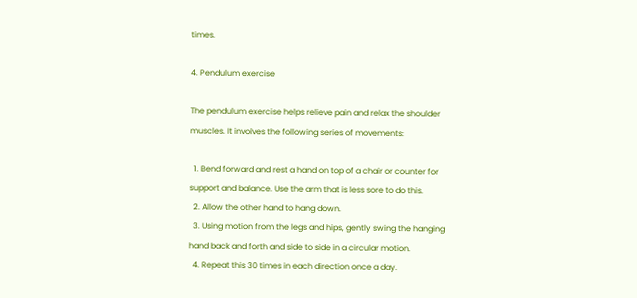times.

4. Pendulum exercise

The pendulum exercise helps relieve pain and relax the shoulder muscles. It involves the following series of movements:

  1. Bend forward and rest a hand on top of a chair or counter for support and balance. Use the arm that is less sore to do this.
  2. Allow the other hand to hang down.
  3. Using motion from the legs and hips, gently swing the hanging hand back and forth and side to side in a circular motion.
  4. Repeat this 30 times in each direction once a day.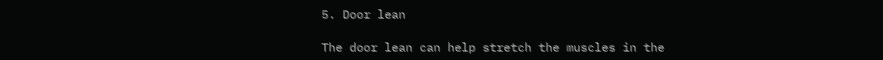5. Door lean

The door lean can help stretch the muscles in the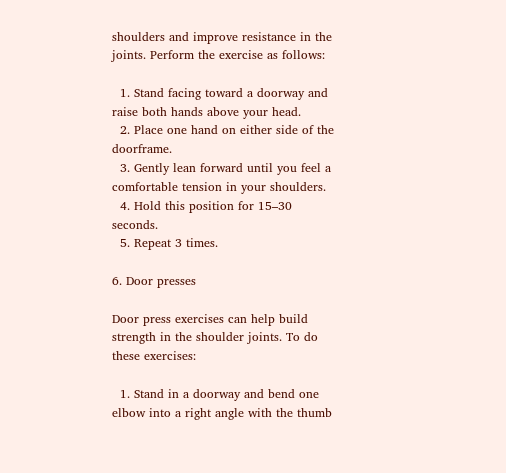shoulders and improve resistance in the joints. Perform the exercise as follows:

  1. Stand facing toward a doorway and raise both hands above your head.
  2. Place one hand on either side of the doorframe.
  3. Gently lean forward until you feel a comfortable tension in your shoulders.
  4. Hold this position for 15–30 seconds.
  5. Repeat 3 times.

6. Door presses

Door press exercises can help build strength in the shoulder joints. To do these exercises:

  1. Stand in a doorway and bend one elbow into a right angle with the thumb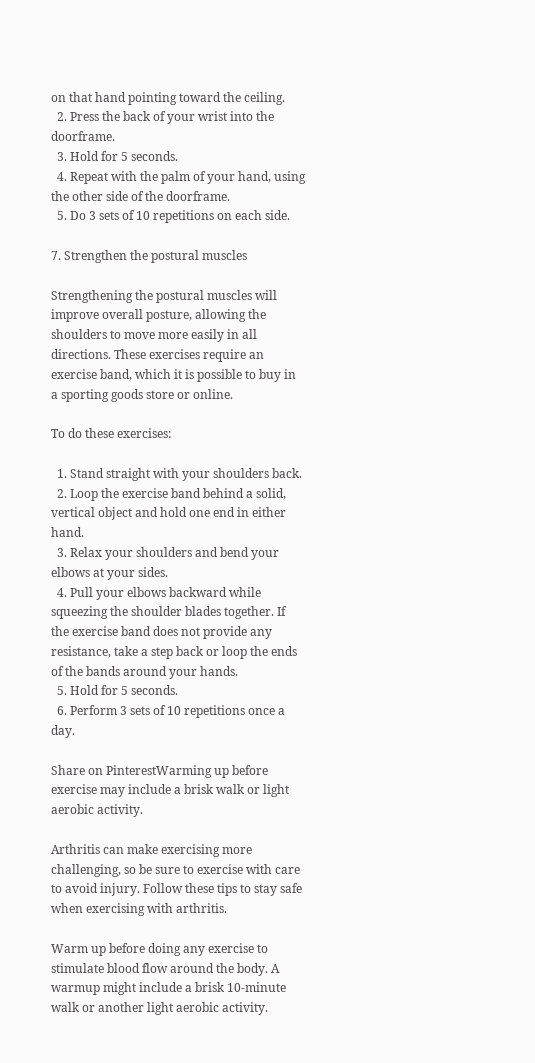on that hand pointing toward the ceiling.
  2. Press the back of your wrist into the doorframe.
  3. Hold for 5 seconds.
  4. Repeat with the palm of your hand, using the other side of the doorframe.
  5. Do 3 sets of 10 repetitions on each side.

7. Strengthen the postural muscles

Strengthening the postural muscles will improve overall posture, allowing the shoulders to move more easily in all directions. These exercises require an exercise band, which it is possible to buy in a sporting goods store or online.

To do these exercises:

  1. Stand straight with your shoulders back.
  2. Loop the exercise band behind a solid, vertical object and hold one end in either hand.
  3. Relax your shoulders and bend your elbows at your sides.
  4. Pull your elbows backward while squeezing the shoulder blades together. If the exercise band does not provide any resistance, take a step back or loop the ends of the bands around your hands.
  5. Hold for 5 seconds.
  6. Perform 3 sets of 10 repetitions once a day.

Share on PinterestWarming up before exercise may include a brisk walk or light aerobic activity.

Arthritis can make exercising more challenging, so be sure to exercise with care to avoid injury. Follow these tips to stay safe when exercising with arthritis.

Warm up before doing any exercise to stimulate blood flow around the body. A warmup might include a brisk 10-minute walk or another light aerobic activity.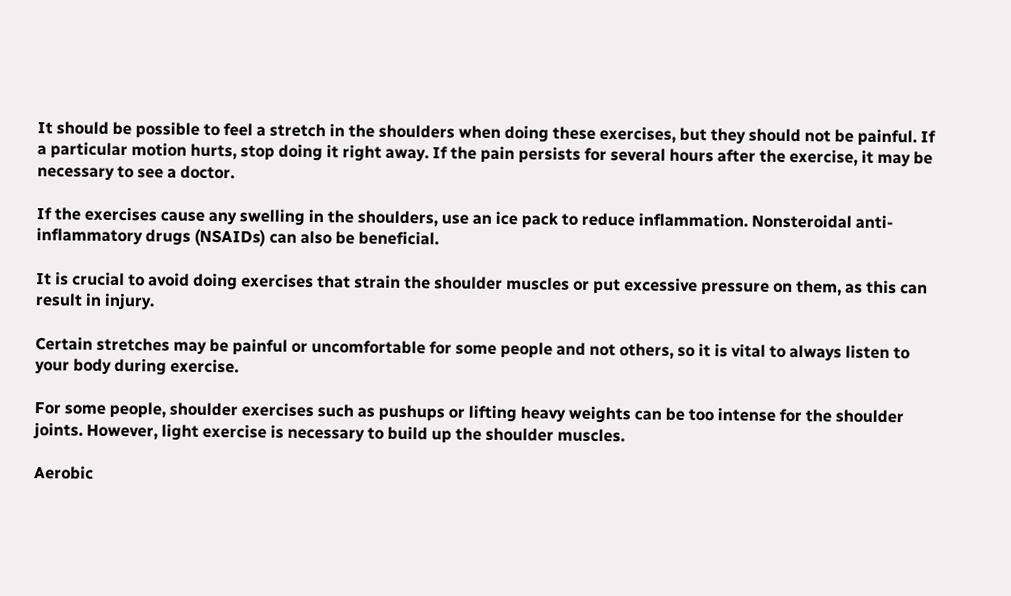It should be possible to feel a stretch in the shoulders when doing these exercises, but they should not be painful. If a particular motion hurts, stop doing it right away. If the pain persists for several hours after the exercise, it may be necessary to see a doctor.

If the exercises cause any swelling in the shoulders, use an ice pack to reduce inflammation. Nonsteroidal anti-inflammatory drugs (NSAIDs) can also be beneficial.

It is crucial to avoid doing exercises that strain the shoulder muscles or put excessive pressure on them, as this can result in injury.

Certain stretches may be painful or uncomfortable for some people and not others, so it is vital to always listen to your body during exercise.

For some people, shoulder exercises such as pushups or lifting heavy weights can be too intense for the shoulder joints. However, light exercise is necessary to build up the shoulder muscles.

Aerobic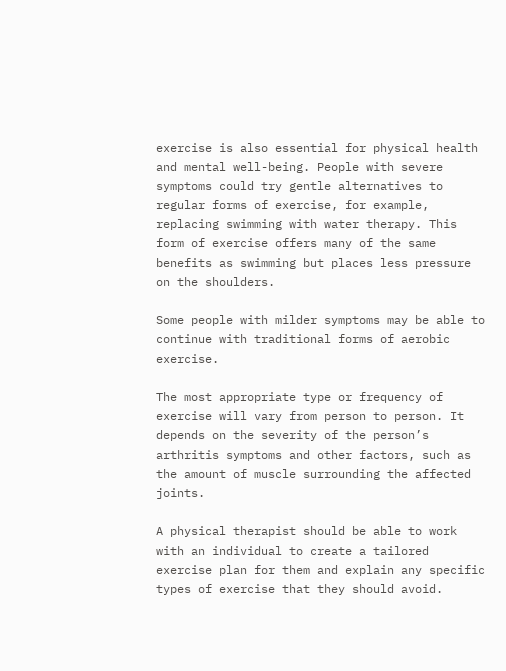exercise is also essential for physical health and mental well-being. People with severe symptoms could try gentle alternatives to regular forms of exercise, for example, replacing swimming with water therapy. This form of exercise offers many of the same benefits as swimming but places less pressure on the shoulders.

Some people with milder symptoms may be able to continue with traditional forms of aerobic exercise.

The most appropriate type or frequency of exercise will vary from person to person. It depends on the severity of the person’s arthritis symptoms and other factors, such as the amount of muscle surrounding the affected joints.

A physical therapist should be able to work with an individual to create a tailored exercise plan for them and explain any specific types of exercise that they should avoid.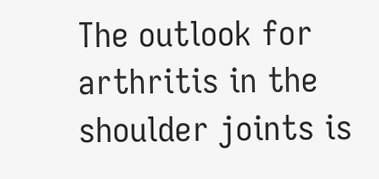The outlook for arthritis in the shoulder joints is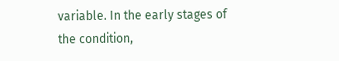variable. In the early stages of the condition,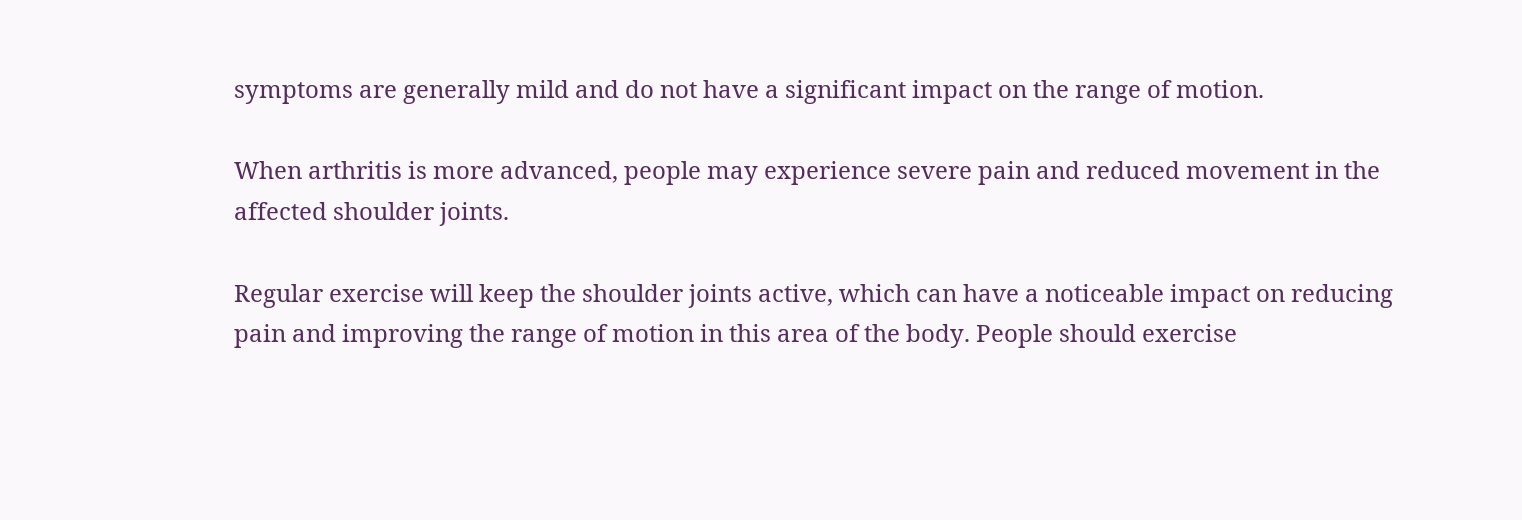symptoms are generally mild and do not have a significant impact on the range of motion.

When arthritis is more advanced, people may experience severe pain and reduced movement in the affected shoulder joints.

Regular exercise will keep the shoulder joints active, which can have a noticeable impact on reducing pain and improving the range of motion in this area of the body. People should exercise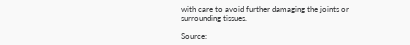with care to avoid further damaging the joints or surrounding tissues.

Source: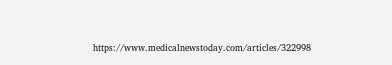https://www.medicalnewstoday.com/articles/322998